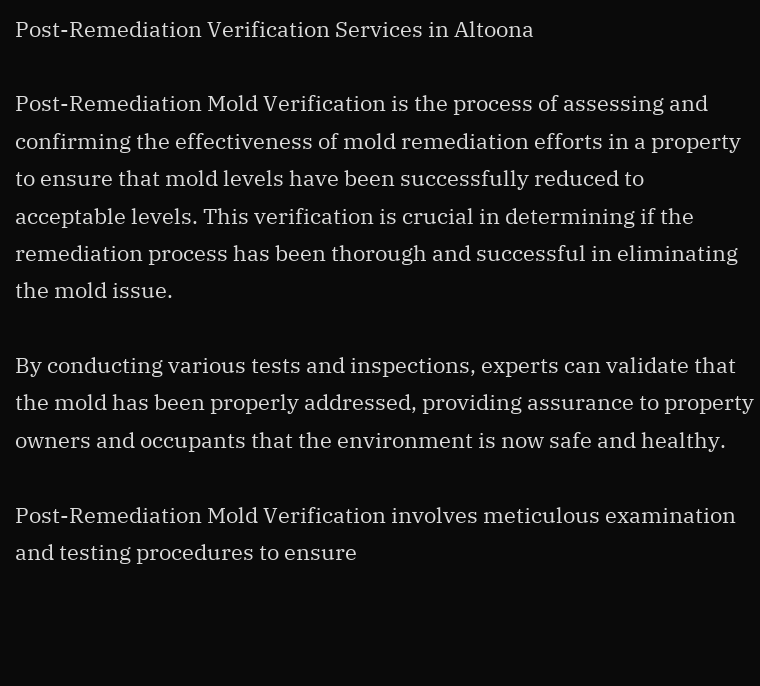Post-Remediation Verification Services in Altoona

Post-Remediation Mold Verification is the process of assessing and confirming the effectiveness of mold remediation efforts in a property to ensure that mold levels have been successfully reduced to acceptable levels. This verification is crucial in determining if the remediation process has been thorough and successful in eliminating the mold issue.

By conducting various tests and inspections, experts can validate that the mold has been properly addressed, providing assurance to property owners and occupants that the environment is now safe and healthy.

Post-Remediation Mold Verification involves meticulous examination and testing procedures to ensure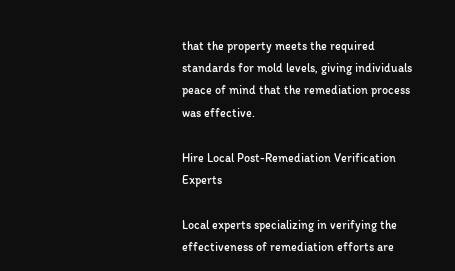that the property meets the required standards for mold levels, giving individuals peace of mind that the remediation process was effective.

Hire Local Post-Remediation Verification Experts

Local experts specializing in verifying the effectiveness of remediation efforts are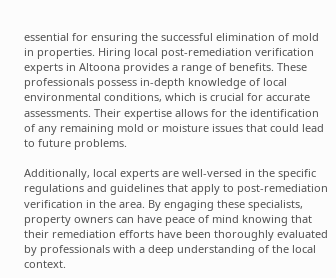essential for ensuring the successful elimination of mold in properties. Hiring local post-remediation verification experts in Altoona provides a range of benefits. These professionals possess in-depth knowledge of local environmental conditions, which is crucial for accurate assessments. Their expertise allows for the identification of any remaining mold or moisture issues that could lead to future problems.

Additionally, local experts are well-versed in the specific regulations and guidelines that apply to post-remediation verification in the area. By engaging these specialists, property owners can have peace of mind knowing that their remediation efforts have been thoroughly evaluated by professionals with a deep understanding of the local context.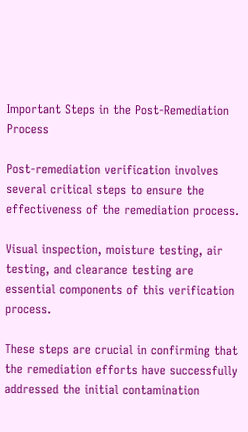Important Steps in the Post-Remediation Process

Post-remediation verification involves several critical steps to ensure the effectiveness of the remediation process.

Visual inspection, moisture testing, air testing, and clearance testing are essential components of this verification process.

These steps are crucial in confirming that the remediation efforts have successfully addressed the initial contamination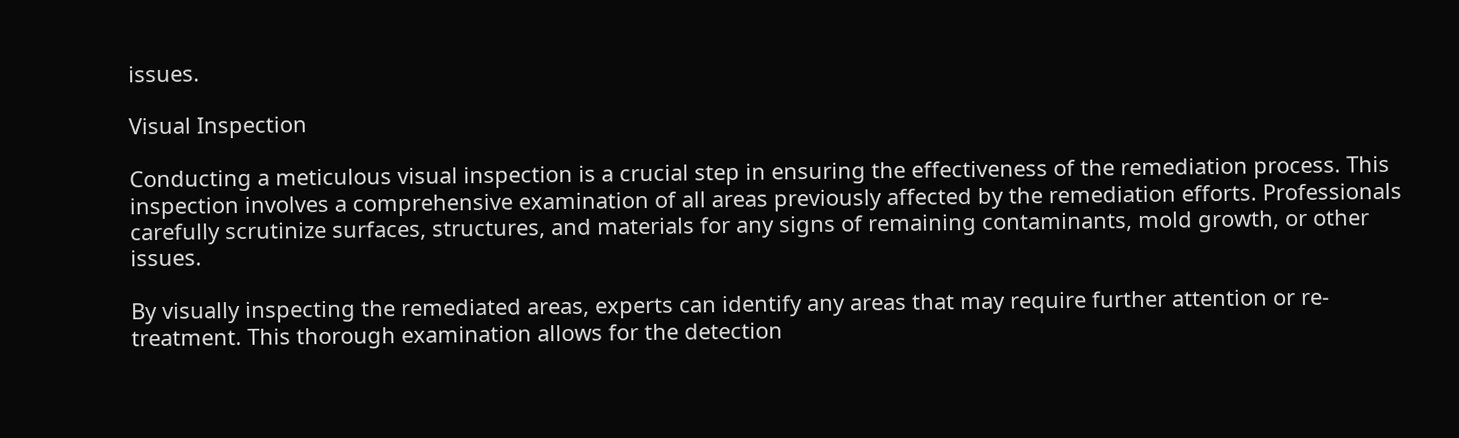issues.

Visual Inspection

Conducting a meticulous visual inspection is a crucial step in ensuring the effectiveness of the remediation process. This inspection involves a comprehensive examination of all areas previously affected by the remediation efforts. Professionals carefully scrutinize surfaces, structures, and materials for any signs of remaining contaminants, mold growth, or other issues.

By visually inspecting the remediated areas, experts can identify any areas that may require further attention or re-treatment. This thorough examination allows for the detection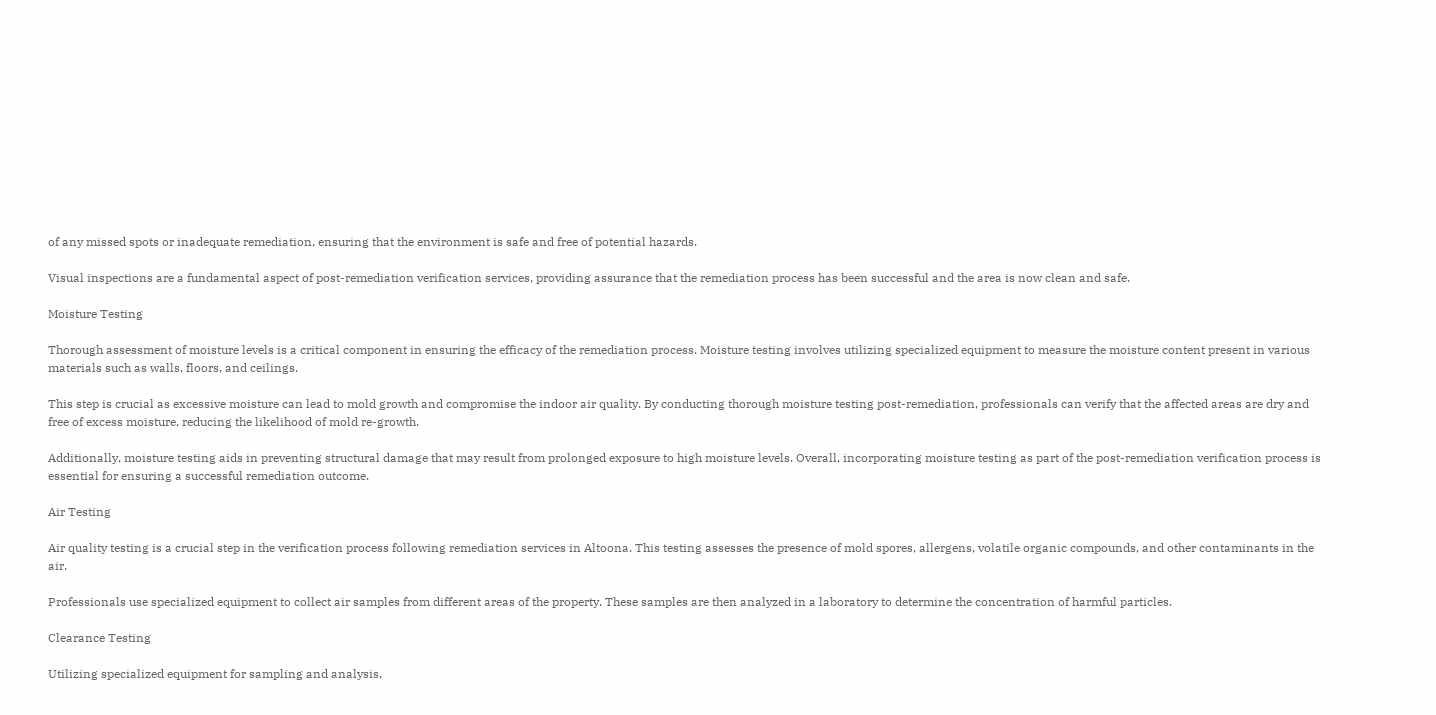of any missed spots or inadequate remediation, ensuring that the environment is safe and free of potential hazards.

Visual inspections are a fundamental aspect of post-remediation verification services, providing assurance that the remediation process has been successful and the area is now clean and safe.

Moisture Testing

Thorough assessment of moisture levels is a critical component in ensuring the efficacy of the remediation process. Moisture testing involves utilizing specialized equipment to measure the moisture content present in various materials such as walls, floors, and ceilings.

This step is crucial as excessive moisture can lead to mold growth and compromise the indoor air quality. By conducting thorough moisture testing post-remediation, professionals can verify that the affected areas are dry and free of excess moisture, reducing the likelihood of mold re-growth.

Additionally, moisture testing aids in preventing structural damage that may result from prolonged exposure to high moisture levels. Overall, incorporating moisture testing as part of the post-remediation verification process is essential for ensuring a successful remediation outcome.

Air Testing

Air quality testing is a crucial step in the verification process following remediation services in Altoona. This testing assesses the presence of mold spores, allergens, volatile organic compounds, and other contaminants in the air.

Professionals use specialized equipment to collect air samples from different areas of the property. These samples are then analyzed in a laboratory to determine the concentration of harmful particles.

Clearance Testing

Utilizing specialized equipment for sampling and analysis,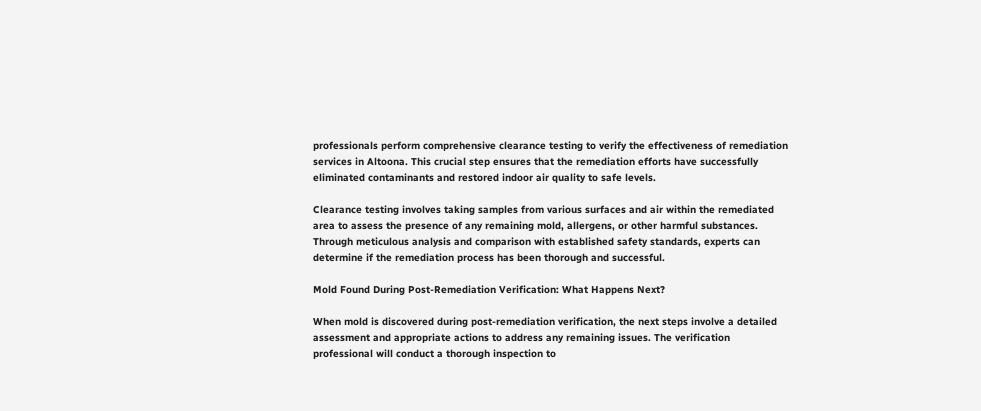professionals perform comprehensive clearance testing to verify the effectiveness of remediation services in Altoona. This crucial step ensures that the remediation efforts have successfully eliminated contaminants and restored indoor air quality to safe levels.

Clearance testing involves taking samples from various surfaces and air within the remediated area to assess the presence of any remaining mold, allergens, or other harmful substances. Through meticulous analysis and comparison with established safety standards, experts can determine if the remediation process has been thorough and successful.

Mold Found During Post-Remediation Verification: What Happens Next?

When mold is discovered during post-remediation verification, the next steps involve a detailed assessment and appropriate actions to address any remaining issues. The verification professional will conduct a thorough inspection to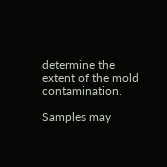determine the extent of the mold contamination.

Samples may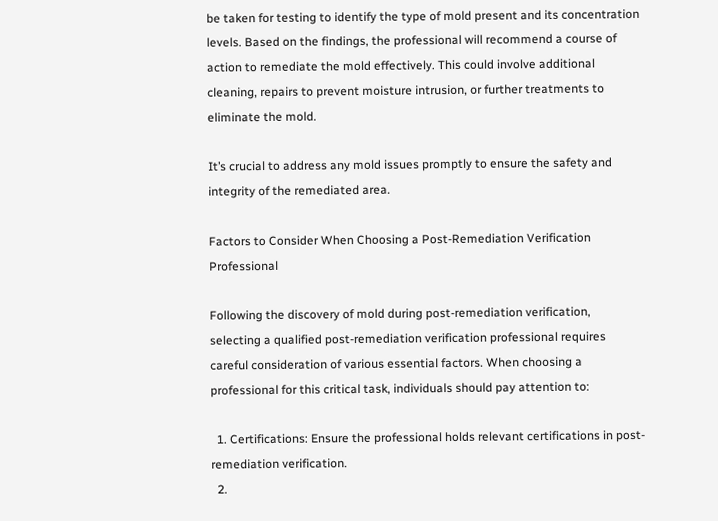be taken for testing to identify the type of mold present and its concentration levels. Based on the findings, the professional will recommend a course of action to remediate the mold effectively. This could involve additional cleaning, repairs to prevent moisture intrusion, or further treatments to eliminate the mold.

It’s crucial to address any mold issues promptly to ensure the safety and integrity of the remediated area.

Factors to Consider When Choosing a Post-Remediation Verification Professional

Following the discovery of mold during post-remediation verification, selecting a qualified post-remediation verification professional requires careful consideration of various essential factors. When choosing a professional for this critical task, individuals should pay attention to:

  1. Certifications: Ensure the professional holds relevant certifications in post-remediation verification.
  2.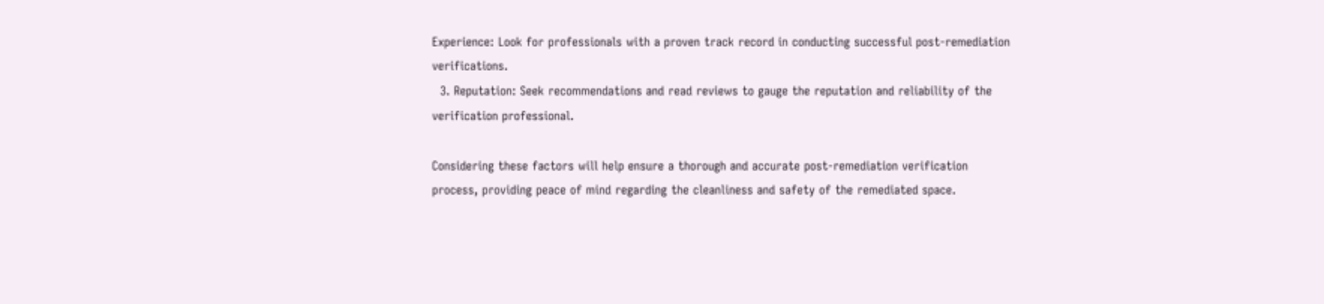Experience: Look for professionals with a proven track record in conducting successful post-remediation verifications.
  3. Reputation: Seek recommendations and read reviews to gauge the reputation and reliability of the verification professional.

Considering these factors will help ensure a thorough and accurate post-remediation verification process, providing peace of mind regarding the cleanliness and safety of the remediated space.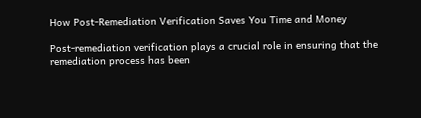How Post-Remediation Verification Saves You Time and Money

Post-remediation verification plays a crucial role in ensuring that the remediation process has been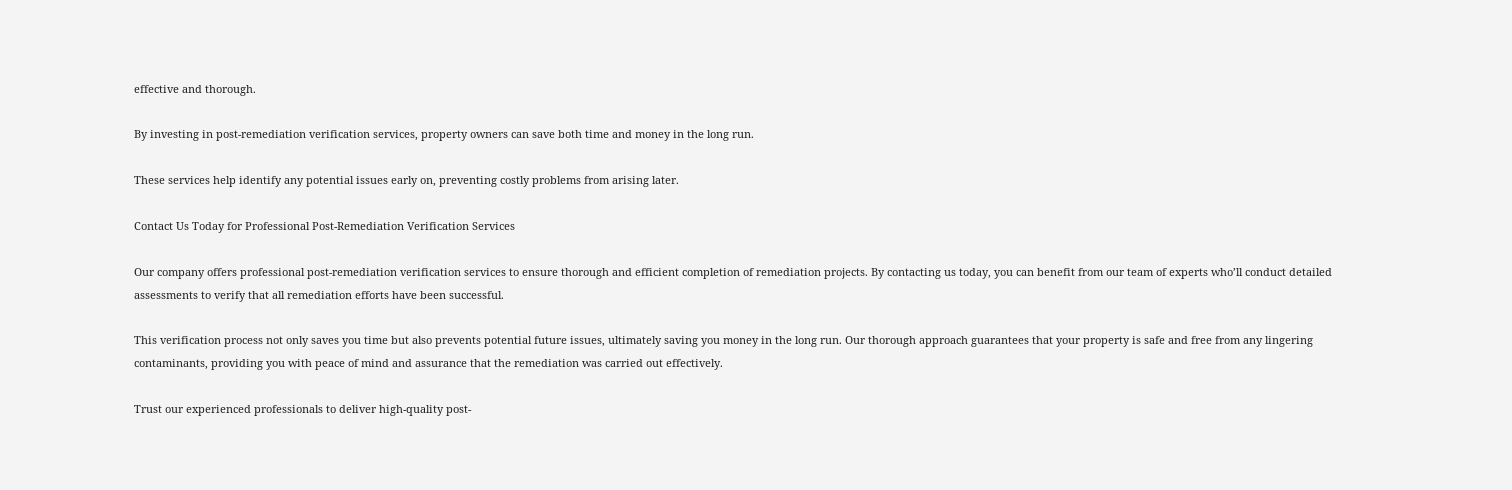effective and thorough.

By investing in post-remediation verification services, property owners can save both time and money in the long run.

These services help identify any potential issues early on, preventing costly problems from arising later.

Contact Us Today for Professional Post-Remediation Verification Services

Our company offers professional post-remediation verification services to ensure thorough and efficient completion of remediation projects. By contacting us today, you can benefit from our team of experts who’ll conduct detailed assessments to verify that all remediation efforts have been successful.

This verification process not only saves you time but also prevents potential future issues, ultimately saving you money in the long run. Our thorough approach guarantees that your property is safe and free from any lingering contaminants, providing you with peace of mind and assurance that the remediation was carried out effectively.

Trust our experienced professionals to deliver high-quality post-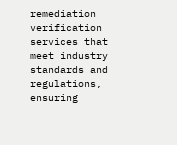remediation verification services that meet industry standards and regulations, ensuring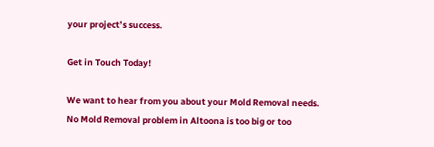your project’s success.

Get in Touch Today!

We want to hear from you about your Mold Removal needs. No Mold Removal problem in Altoona is too big or too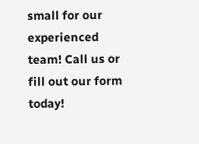small for our experienced team! Call us or fill out our form today!